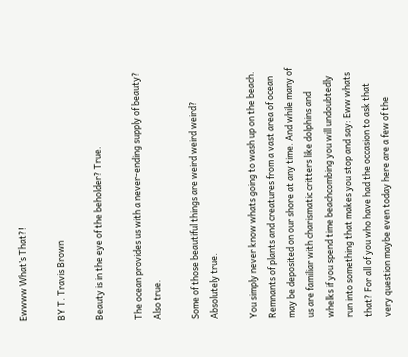Ewwww What’s That?!

BY T. Travis Brown

Beauty is in the eye of the beholder? True.

The ocean provides us with a never-ending supply of beauty? Also true.

Some of those beautiful things are weird weird weird? Absolutely true.

You simply never know whats going to wash up on the beach. Remnants of plants and creatures from a vast area of ocean may be deposited on our shore at any time. And while many of us are familiar with charismatic critters like dolphins and whelks if you spend time beachcombing you will undoubtedly run into something that makes you stop and say: Eww whats that? For all of you who have had the occasion to ask that very question maybe even today here are a few of the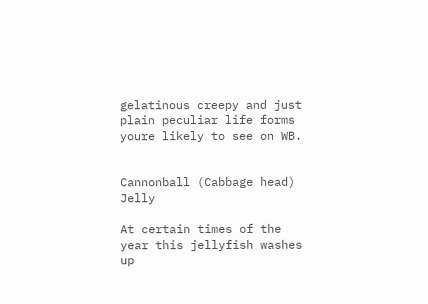gelatinous creepy and just plain peculiar life forms youre likely to see on WB.


Cannonball (Cabbage head) Jelly

At certain times of the year this jellyfish washes up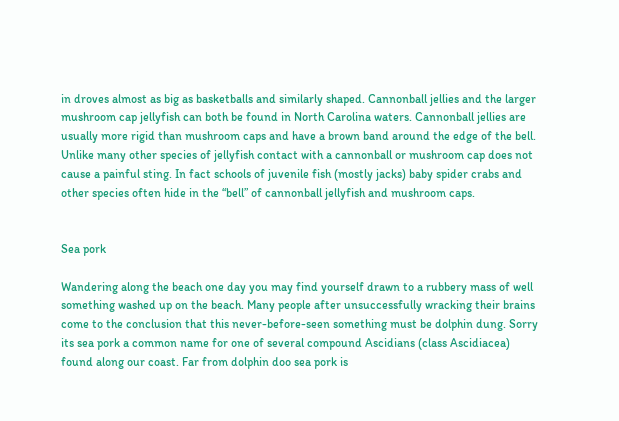in droves almost as big as basketballs and similarly shaped. Cannonball jellies and the larger mushroom cap jellyfish can both be found in North Carolina waters. Cannonball jellies are usually more rigid than mushroom caps and have a brown band around the edge of the bell. Unlike many other species of jellyfish contact with a cannonball or mushroom cap does not cause a painful sting. In fact schools of juvenile fish (mostly jacks) baby spider crabs and other species often hide in the “bell” of cannonball jellyfish and mushroom caps.


Sea pork

Wandering along the beach one day you may find yourself drawn to a rubbery mass of well something washed up on the beach. Many people after unsuccessfully wracking their brains come to the conclusion that this never-before-seen something must be dolphin dung. Sorry its sea pork a common name for one of several compound Ascidians (class Ascidiacea) found along our coast. Far from dolphin doo sea pork is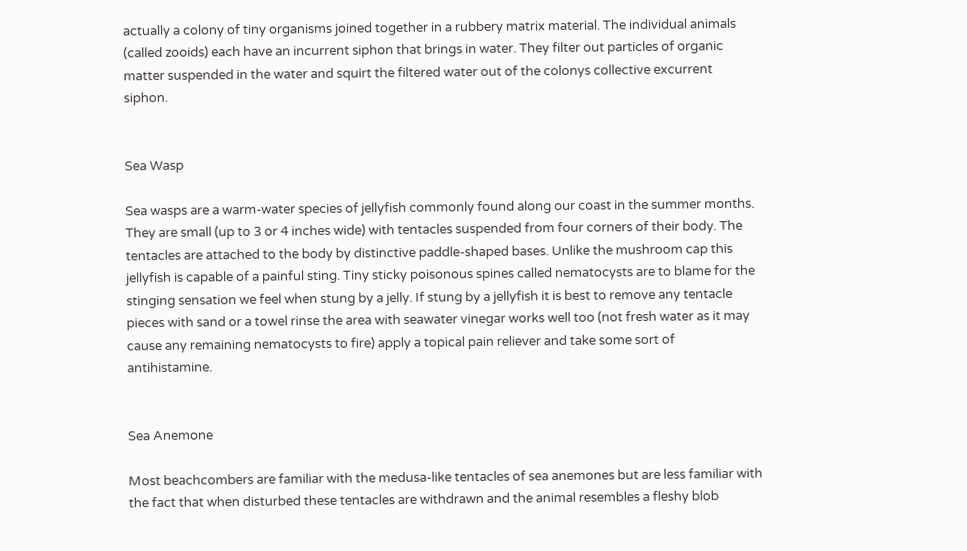actually a colony of tiny organisms joined together in a rubbery matrix material. The individual animals (called zooids) each have an incurrent siphon that brings in water. They filter out particles of organic matter suspended in the water and squirt the filtered water out of the colonys collective excurrent siphon.


Sea Wasp

Sea wasps are a warm-water species of jellyfish commonly found along our coast in the summer months. They are small (up to 3 or 4 inches wide) with tentacles suspended from four corners of their body. The tentacles are attached to the body by distinctive paddle-shaped bases. Unlike the mushroom cap this jellyfish is capable of a painful sting. Tiny sticky poisonous spines called nematocysts are to blame for the stinging sensation we feel when stung by a jelly. If stung by a jellyfish it is best to remove any tentacle pieces with sand or a towel rinse the area with seawater vinegar works well too (not fresh water as it may cause any remaining nematocysts to fire) apply a topical pain reliever and take some sort of antihistamine.


Sea Anemone

Most beachcombers are familiar with the medusa-like tentacles of sea anemones but are less familiar with the fact that when disturbed these tentacles are withdrawn and the animal resembles a fleshy blob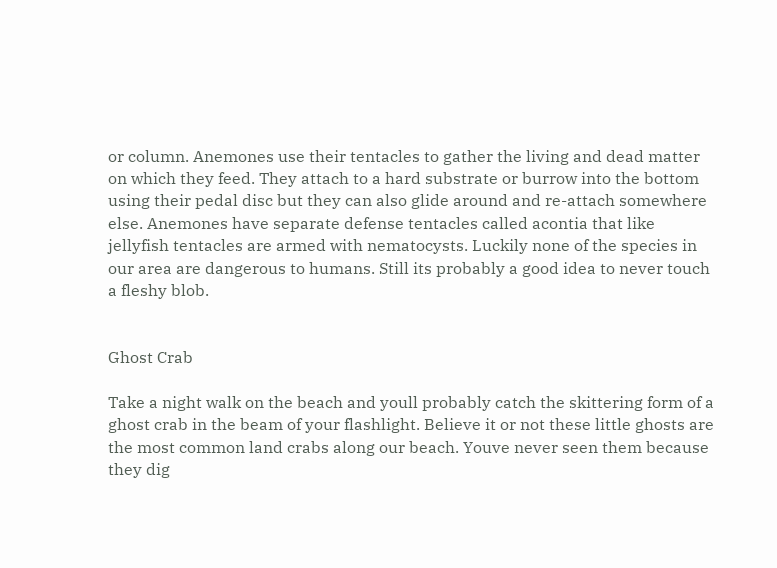or column. Anemones use their tentacles to gather the living and dead matter on which they feed. They attach to a hard substrate or burrow into the bottom using their pedal disc but they can also glide around and re-attach somewhere else. Anemones have separate defense tentacles called acontia that like jellyfish tentacles are armed with nematocysts. Luckily none of the species in our area are dangerous to humans. Still its probably a good idea to never touch a fleshy blob.


Ghost Crab

Take a night walk on the beach and youll probably catch the skittering form of a ghost crab in the beam of your flashlight. Believe it or not these little ghosts are the most common land crabs along our beach. Youve never seen them because they dig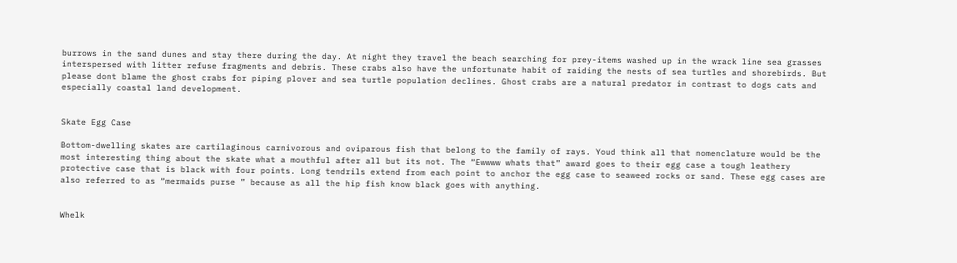burrows in the sand dunes and stay there during the day. At night they travel the beach searching for prey-items washed up in the wrack line sea grasses interspersed with litter refuse fragments and debris. These crabs also have the unfortunate habit of raiding the nests of sea turtles and shorebirds. But please dont blame the ghost crabs for piping plover and sea turtle population declines. Ghost crabs are a natural predator in contrast to dogs cats and especially coastal land development.


Skate Egg Case

Bottom-dwelling skates are cartilaginous carnivorous and oviparous fish that belong to the family of rays. Youd think all that nomenclature would be the most interesting thing about the skate what a mouthful after all but its not. The “Ewwww whats that” award goes to their egg case a tough leathery protective case that is black with four points. Long tendrils extend from each point to anchor the egg case to seaweed rocks or sand. These egg cases are also referred to as “mermaids purse ” because as all the hip fish know black goes with anything.


Whelk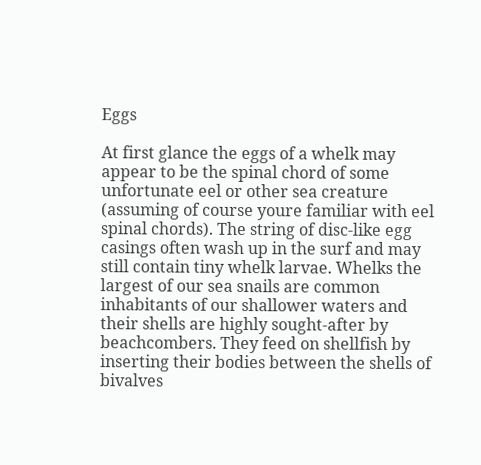Eggs

At first glance the eggs of a whelk may appear to be the spinal chord of some unfortunate eel or other sea creature (assuming of course youre familiar with eel spinal chords). The string of disc-like egg casings often wash up in the surf and may still contain tiny whelk larvae. Whelks the largest of our sea snails are common inhabitants of our shallower waters and their shells are highly sought-after by beachcombers. They feed on shellfish by inserting their bodies between the shells of bivalves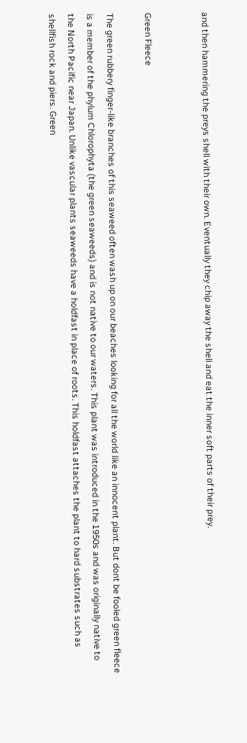and then hammering the preys shell with their own. Eventually they chip away the shell and eat the inner soft parts of their prey.


Green Fleece

The green rubbery finger-like branches of this seaweed often wash up on our beaches looking for all the world like an innocent plant. But dont be fooled green fleece is a member of the phylum Chlorophyta (the green seaweeds) and is not native to our waters. This plant was introduced in the 1950s and was originally native to the North Pacific near Japan. Unlike vascular plants seaweeds have a holdfast in place of roots. This holdfast attaches the plant to hard substrates such as shellfish rock and piers. Green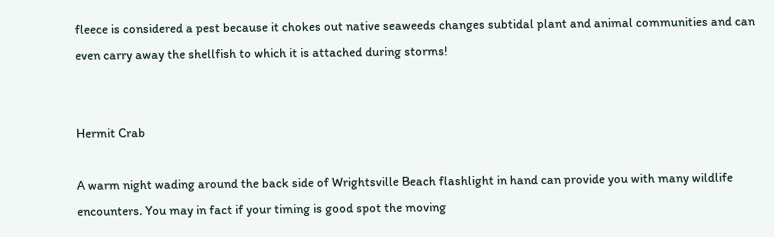fleece is considered a pest because it chokes out native seaweeds changes subtidal plant and animal communities and can even carry away the shellfish to which it is attached during storms!


Hermit Crab

A warm night wading around the back side of Wrightsville Beach flashlight in hand can provide you with many wildlife encounters. You may in fact if your timing is good spot the moving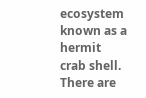ecosystem known as a hermit crab shell. There are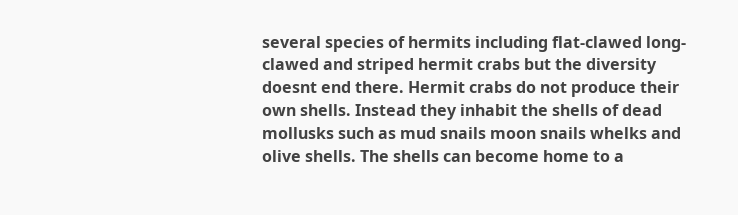several species of hermits including flat-clawed long-clawed and striped hermit crabs but the diversity doesnt end there. Hermit crabs do not produce their own shells. Instead they inhabit the shells of dead mollusks such as mud snails moon snails whelks and olive shells. The shells can become home to a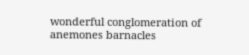wonderful conglomeration of anemones barnacles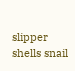slipper shells snail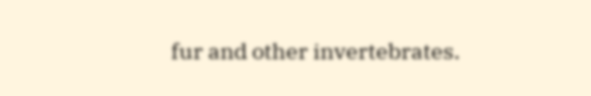fur and other invertebrates.